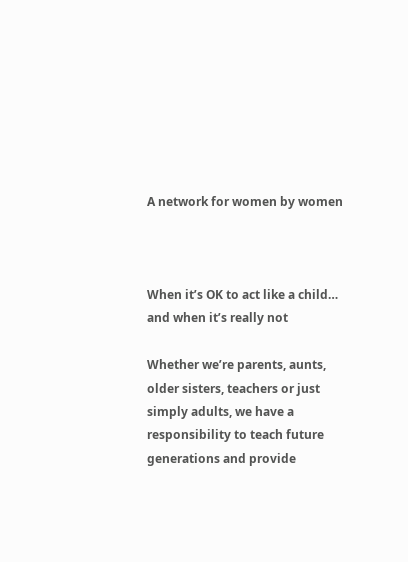A network for women by women



When it’s OK to act like a child… and when it’s really not

Whether we’re parents, aunts, older sisters, teachers or just simply adults, we have a responsibility to teach future generations and provide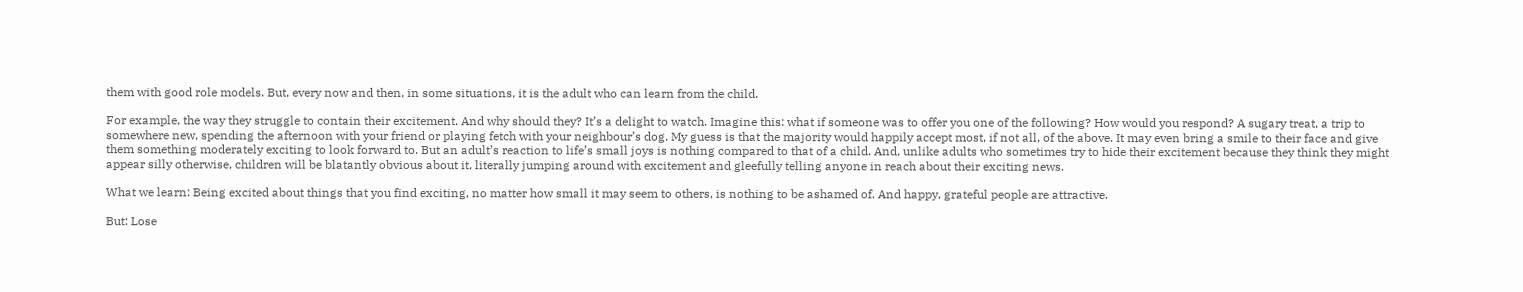them with good role models. But, every now and then, in some situations, it is the adult who can learn from the child.

For example, the way they struggle to contain their excitement. And why should they? It’s a delight to watch. Imagine this: what if someone was to offer you one of the following? How would you respond? A sugary treat, a trip to somewhere new, spending the afternoon with your friend or playing fetch with your neighbour’s dog. My guess is that the majority would happily accept most, if not all, of the above. It may even bring a smile to their face and give them something moderately exciting to look forward to. But an adult’s reaction to life’s small joys is nothing compared to that of a child. And, unlike adults who sometimes try to hide their excitement because they think they might appear silly otherwise, children will be blatantly obvious about it, literally jumping around with excitement and gleefully telling anyone in reach about their exciting news.

What we learn: Being excited about things that you find exciting, no matter how small it may seem to others, is nothing to be ashamed of. And happy, grateful people are attractive.

But: Lose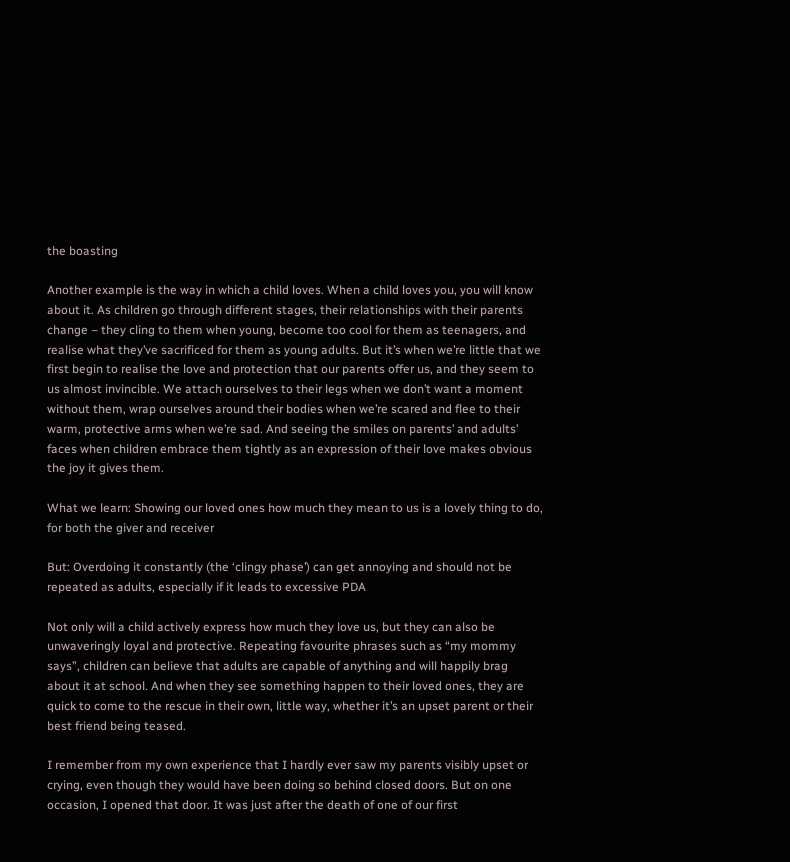the boasting

Another example is the way in which a child loves. When a child loves you, you will know about it. As children go through different stages, their relationships with their parents change – they cling to them when young, become too cool for them as teenagers, and realise what they’ve sacrificed for them as young adults. But it’s when we’re little that we first begin to realise the love and protection that our parents offer us, and they seem to us almost invincible. We attach ourselves to their legs when we don’t want a moment without them, wrap ourselves around their bodies when we’re scared and flee to their warm, protective arms when we’re sad. And seeing the smiles on parents’ and adults’ faces when children embrace them tightly as an expression of their love makes obvious the joy it gives them.

What we learn: Showing our loved ones how much they mean to us is a lovely thing to do, for both the giver and receiver

But: Overdoing it constantly (the ‘clingy phase’) can get annoying and should not be repeated as adults, especially if it leads to excessive PDA

Not only will a child actively express how much they love us, but they can also be unwaveringly loyal and protective. Repeating favourite phrases such as “my mommy says”, children can believe that adults are capable of anything and will happily brag about it at school. And when they see something happen to their loved ones, they are quick to come to the rescue in their own, little way, whether it’s an upset parent or their best friend being teased.

I remember from my own experience that I hardly ever saw my parents visibly upset or crying, even though they would have been doing so behind closed doors. But on one occasion, I opened that door. It was just after the death of one of our first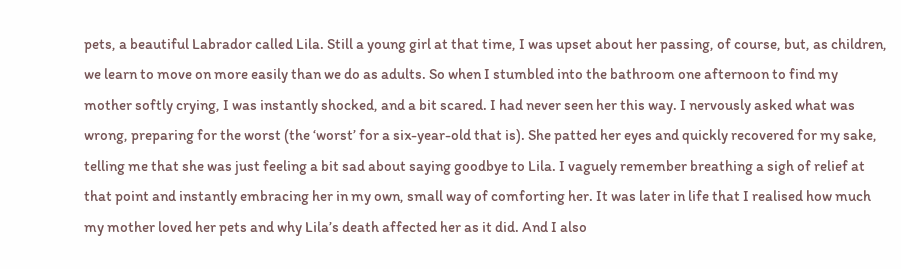pets, a beautiful Labrador called Lila. Still a young girl at that time, I was upset about her passing, of course, but, as children, we learn to move on more easily than we do as adults. So when I stumbled into the bathroom one afternoon to find my mother softly crying, I was instantly shocked, and a bit scared. I had never seen her this way. I nervously asked what was wrong, preparing for the worst (the ‘worst’ for a six-year-old that is). She patted her eyes and quickly recovered for my sake, telling me that she was just feeling a bit sad about saying goodbye to Lila. I vaguely remember breathing a sigh of relief at that point and instantly embracing her in my own, small way of comforting her. It was later in life that I realised how much my mother loved her pets and why Lila’s death affected her as it did. And I also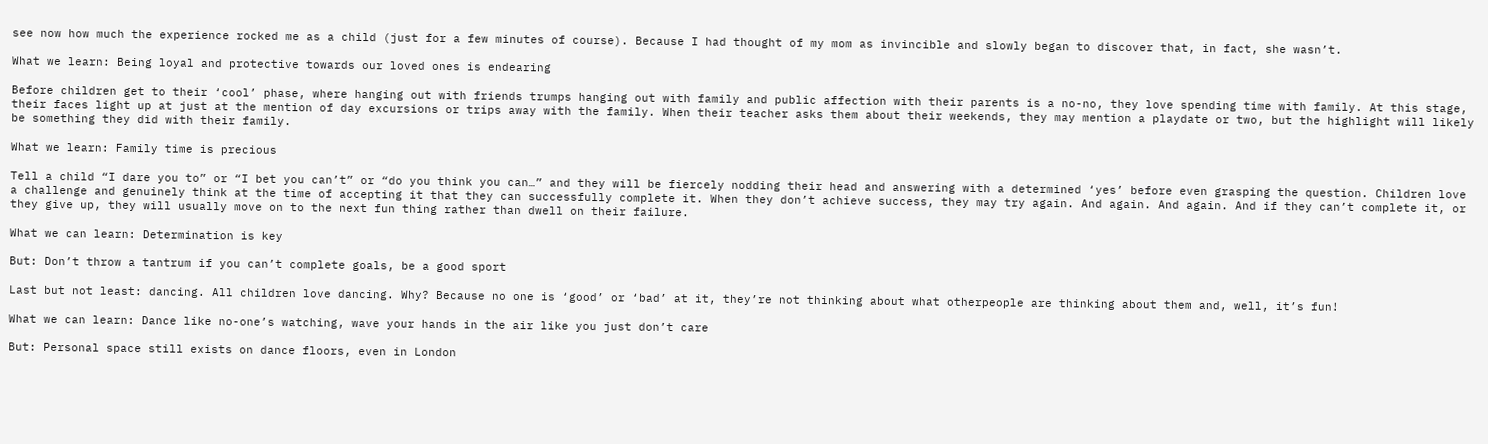see now how much the experience rocked me as a child (just for a few minutes of course). Because I had thought of my mom as invincible and slowly began to discover that, in fact, she wasn’t.

What we learn: Being loyal and protective towards our loved ones is endearing

Before children get to their ‘cool’ phase, where hanging out with friends trumps hanging out with family and public affection with their parents is a no-no, they love spending time with family. At this stage, their faces light up at just at the mention of day excursions or trips away with the family. When their teacher asks them about their weekends, they may mention a playdate or two, but the highlight will likely be something they did with their family.

What we learn: Family time is precious

Tell a child “I dare you to” or “I bet you can’t” or “do you think you can…” and they will be fiercely nodding their head and answering with a determined ‘yes’ before even grasping the question. Children love a challenge and genuinely think at the time of accepting it that they can successfully complete it. When they don’t achieve success, they may try again. And again. And again. And if they can’t complete it, or they give up, they will usually move on to the next fun thing rather than dwell on their failure.

What we can learn: Determination is key

But: Don’t throw a tantrum if you can’t complete goals, be a good sport

Last but not least: dancing. All children love dancing. Why? Because no one is ‘good’ or ‘bad’ at it, they’re not thinking about what otherpeople are thinking about them and, well, it’s fun!

What we can learn: Dance like no-one’s watching, wave your hands in the air like you just don’t care

But: Personal space still exists on dance floors, even in London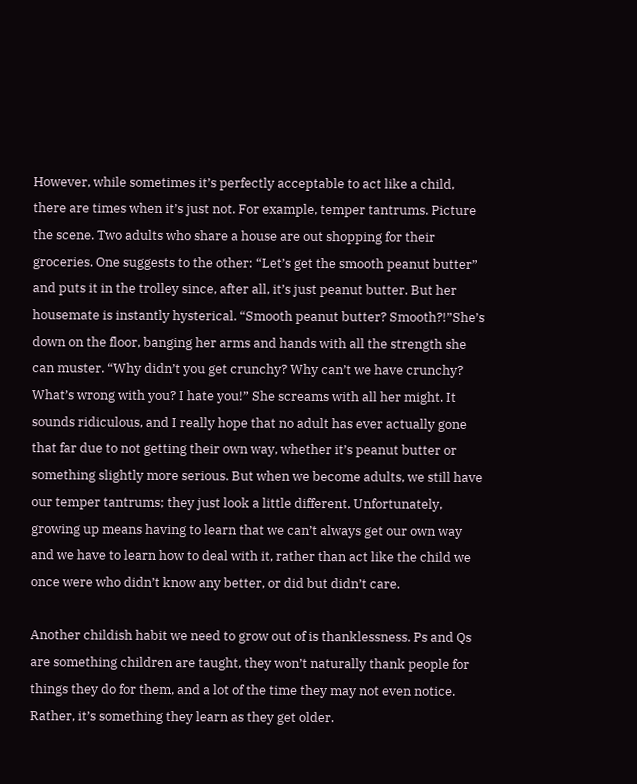However, while sometimes it’s perfectly acceptable to act like a child, there are times when it’s just not. For example, temper tantrums. Picture the scene. Two adults who share a house are out shopping for their groceries. One suggests to the other: “Let’s get the smooth peanut butter” and puts it in the trolley since, after all, it’s just peanut butter. But her housemate is instantly hysterical. “Smooth peanut butter? Smooth?!”She’s down on the floor, banging her arms and hands with all the strength she can muster. “Why didn’t you get crunchy? Why can’t we have crunchy? What’s wrong with you? I hate you!” She screams with all her might. It sounds ridiculous, and I really hope that no adult has ever actually gone that far due to not getting their own way, whether it’s peanut butter or something slightly more serious. But when we become adults, we still have our temper tantrums; they just look a little different. Unfortunately, growing up means having to learn that we can’t always get our own way and we have to learn how to deal with it, rather than act like the child we once were who didn’t know any better, or did but didn’t care.

Another childish habit we need to grow out of is thanklessness. Ps and Qs are something children are taught, they won’t naturally thank people for things they do for them, and a lot of the time they may not even notice. Rather, it’s something they learn as they get older.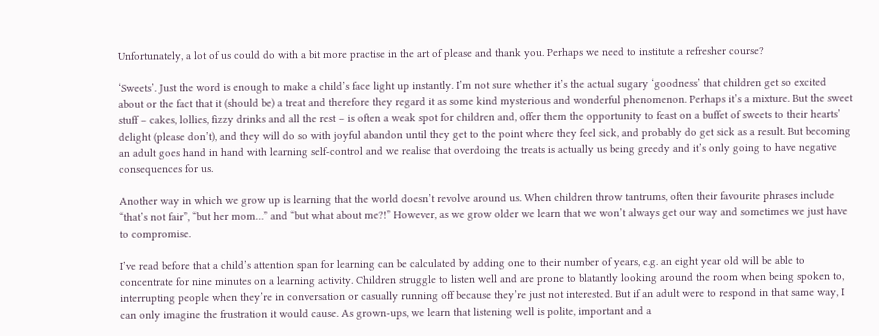Unfortunately, a lot of us could do with a bit more practise in the art of please and thank you. Perhaps we need to institute a refresher course?

‘Sweets’. Just the word is enough to make a child’s face light up instantly. I’m not sure whether it’s the actual sugary ‘goodness’ that children get so excited about or the fact that it (should be) a treat and therefore they regard it as some kind mysterious and wonderful phenomenon. Perhaps it’s a mixture. But the sweet stuff – cakes, lollies, fizzy drinks and all the rest – is often a weak spot for children and, offer them the opportunity to feast on a buffet of sweets to their hearts’ delight (please don’t), and they will do so with joyful abandon until they get to the point where they feel sick, and probably do get sick as a result. But becoming an adult goes hand in hand with learning self-control and we realise that overdoing the treats is actually us being greedy and it’s only going to have negative consequences for us.

Another way in which we grow up is learning that the world doesn’t revolve around us. When children throw tantrums, often their favourite phrases include “that’s not fair”, “but her mom…” and “but what about me?!” However, as we grow older we learn that we won’t always get our way and sometimes we just have to compromise.

I’ve read before that a child’s attention span for learning can be calculated by adding one to their number of years, e.g. an eight year old will be able to concentrate for nine minutes on a learning activity. Children struggle to listen well and are prone to blatantly looking around the room when being spoken to, interrupting people when they’re in conversation or casually running off because they’re just not interested. But if an adult were to respond in that same way, I can only imagine the frustration it would cause. As grown-ups, we learn that listening well is polite, important and a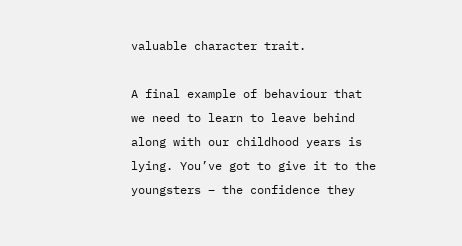valuable character trait.

A final example of behaviour that we need to learn to leave behind along with our childhood years is lying. You’ve got to give it to the youngsters – the confidence they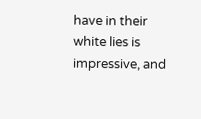have in their white lies is impressive, and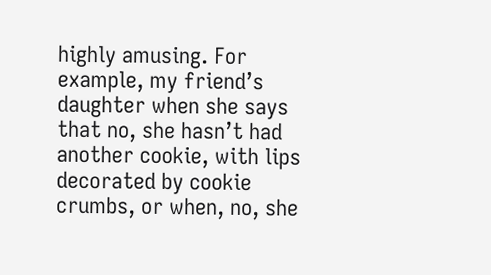highly amusing. For example, my friend’s daughter when she says that no, she hasn’t had another cookie, with lips decorated by cookie crumbs, or when, no, she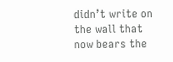didn’t write on the wall that now bears the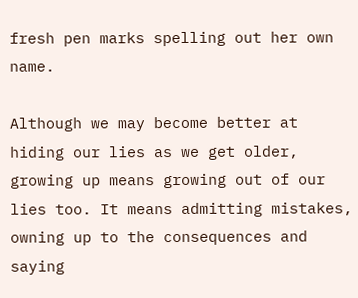fresh pen marks spelling out her own name.

Although we may become better at hiding our lies as we get older, growing up means growing out of our lies too. It means admitting mistakes, owning up to the consequences and saying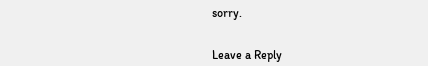sorry.


Leave a Reply